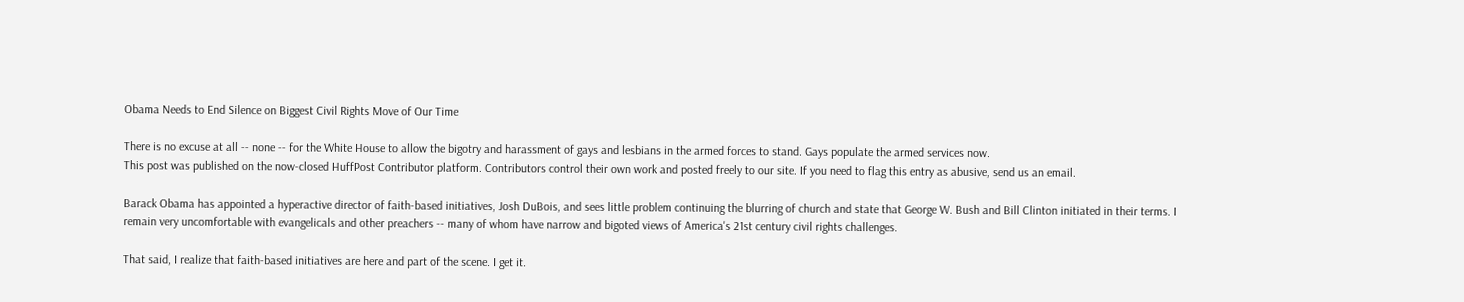Obama Needs to End Silence on Biggest Civil Rights Move of Our Time

There is no excuse at all -- none -- for the White House to allow the bigotry and harassment of gays and lesbians in the armed forces to stand. Gays populate the armed services now.
This post was published on the now-closed HuffPost Contributor platform. Contributors control their own work and posted freely to our site. If you need to flag this entry as abusive, send us an email.

Barack Obama has appointed a hyperactive director of faith-based initiatives, Josh DuBois, and sees little problem continuing the blurring of church and state that George W. Bush and Bill Clinton initiated in their terms. I remain very uncomfortable with evangelicals and other preachers -- many of whom have narrow and bigoted views of America's 21st century civil rights challenges.

That said, I realize that faith-based initiatives are here and part of the scene. I get it.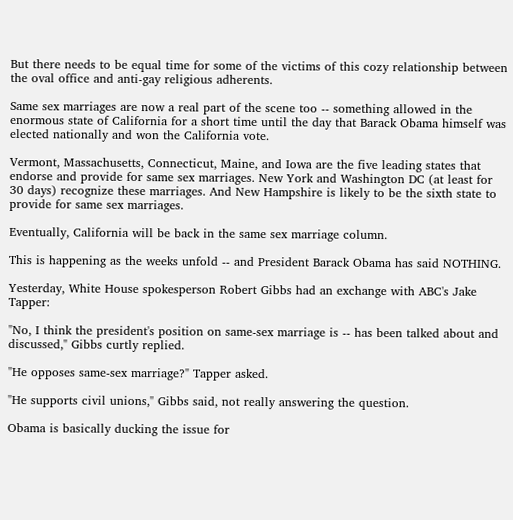But there needs to be equal time for some of the victims of this cozy relationship between the oval office and anti-gay religious adherents.

Same sex marriages are now a real part of the scene too -- something allowed in the enormous state of California for a short time until the day that Barack Obama himself was elected nationally and won the California vote.

Vermont, Massachusetts, Connecticut, Maine, and Iowa are the five leading states that endorse and provide for same sex marriages. New York and Washington DC (at least for 30 days) recognize these marriages. And New Hampshire is likely to be the sixth state to provide for same sex marriages.

Eventually, California will be back in the same sex marriage column.

This is happening as the weeks unfold -- and President Barack Obama has said NOTHING.

Yesterday, White House spokesperson Robert Gibbs had an exchange with ABC's Jake Tapper:

"No, I think the president's position on same-sex marriage is -- has been talked about and discussed," Gibbs curtly replied.

"He opposes same-sex marriage?" Tapper asked.

"He supports civil unions," Gibbs said, not really answering the question.

Obama is basically ducking the issue for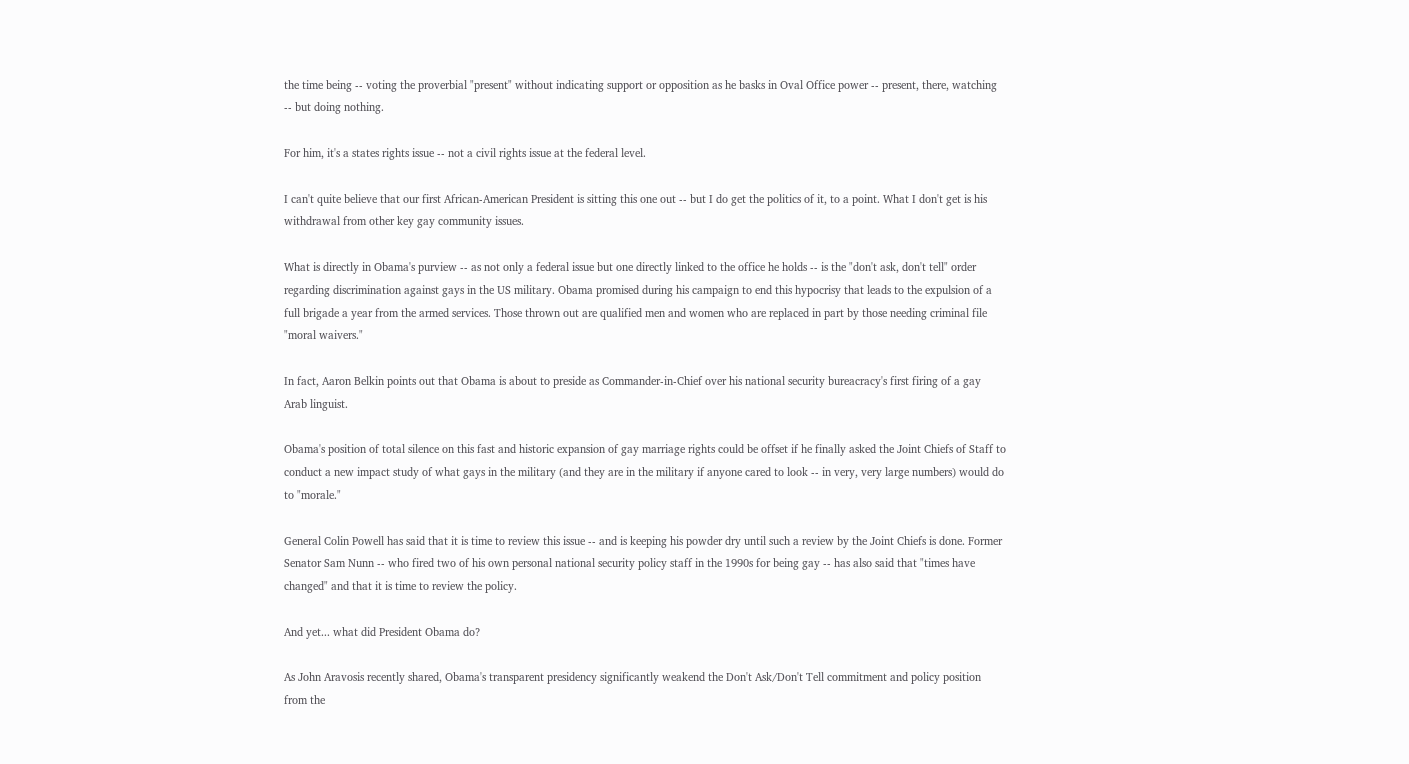the time being -- voting the proverbial "present" without indicating support or opposition as he basks in Oval Office power -- present, there, watching -- but doing nothing.

For him, it's a states rights issue -- not a civil rights issue at the federal level.

I can't quite believe that our first African-American President is sitting this one out -- but I do get the politics of it, to a point. What I don't get is his withdrawal from other key gay community issues.

What is directly in Obama's purview -- as not only a federal issue but one directly linked to the office he holds -- is the "don't ask, don't tell" order regarding discrimination against gays in the US military. Obama promised during his campaign to end this hypocrisy that leads to the expulsion of a full brigade a year from the armed services. Those thrown out are qualified men and women who are replaced in part by those needing criminal file "moral waivers."

In fact, Aaron Belkin points out that Obama is about to preside as Commander-in-Chief over his national security bureacracy's first firing of a gay Arab linguist.

Obama's position of total silence on this fast and historic expansion of gay marriage rights could be offset if he finally asked the Joint Chiefs of Staff to conduct a new impact study of what gays in the military (and they are in the military if anyone cared to look -- in very, very large numbers) would do to "morale."

General Colin Powell has said that it is time to review this issue -- and is keeping his powder dry until such a review by the Joint Chiefs is done. Former Senator Sam Nunn -- who fired two of his own personal national security policy staff in the 1990s for being gay -- has also said that "times have changed" and that it is time to review the policy.

And yet... what did President Obama do?

As John Aravosis recently shared, Obama's transparent presidency significantly weakend the Don't Ask/Don't Tell commitment and policy position from the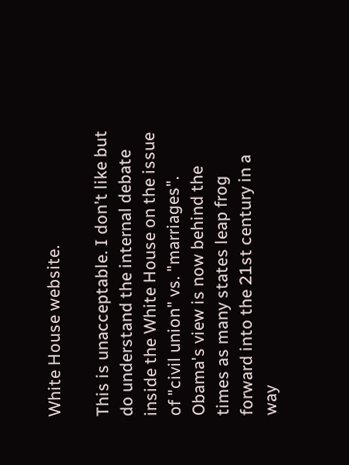White House website.

This is unacceptable. I don't like but do understand the internal debate inside the White House on the issue of "civil union" vs. "marriages". Obama's view is now behind the times as many states leap frog forward into the 21st century in a way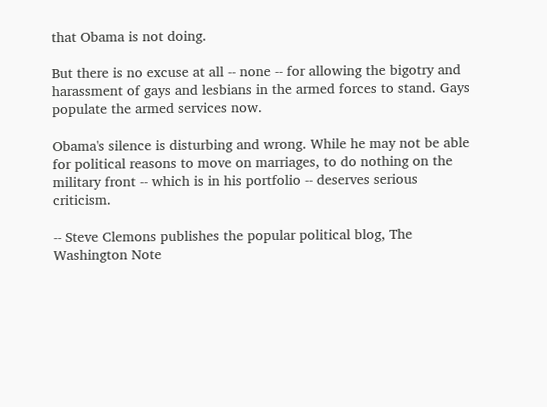that Obama is not doing.

But there is no excuse at all -- none -- for allowing the bigotry and harassment of gays and lesbians in the armed forces to stand. Gays populate the armed services now.

Obama's silence is disturbing and wrong. While he may not be able for political reasons to move on marriages, to do nothing on the military front -- which is in his portfolio -- deserves serious criticism.

-- Steve Clemons publishes the popular political blog, The Washington Note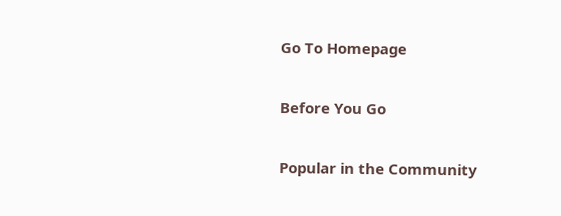Go To Homepage

Before You Go

Popular in the Community